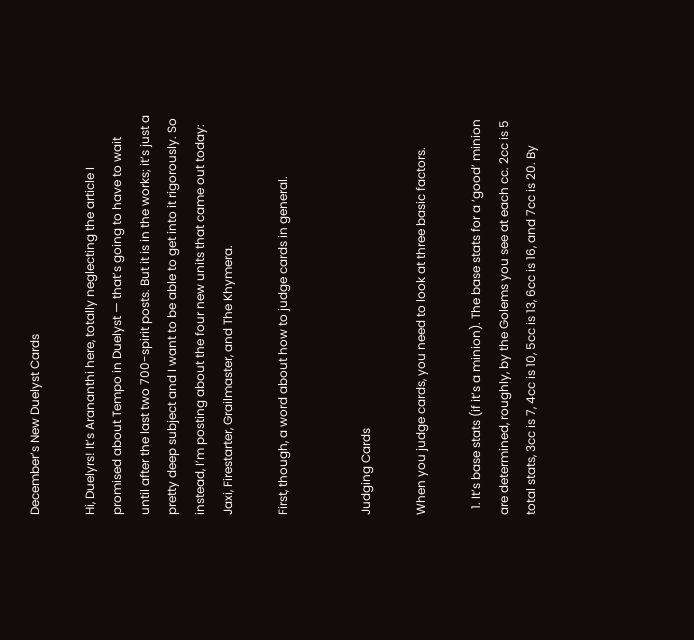December’s New Duelyst Cards

Hi, Duelyrs! It’s Arananthi here, totally neglecting the article I promised about Tempo in Duelyst — that’s going to have to wait until after the last two 700-spirit posts. But it is in the works; it’s just a pretty deep subject and I want to be able to get into it rigorously. So instead, I’m posting about the four new units that came out today: Jaxi, Firestarter, Grailmaster, and The Khymera.

First, though, a word about how to judge cards in general.


Judging Cards

When you judge cards, you need to look at three basic factors.

  1. It’s base stats (if it’s a minion). The base stats for a ‘good’ minion are determined, roughly, by the Golems you see at each cc. 2cc is 5 total stats, 3cc is 7, 4cc is 10, 5cc is 13, 6cc is 16, and 7cc is 20. By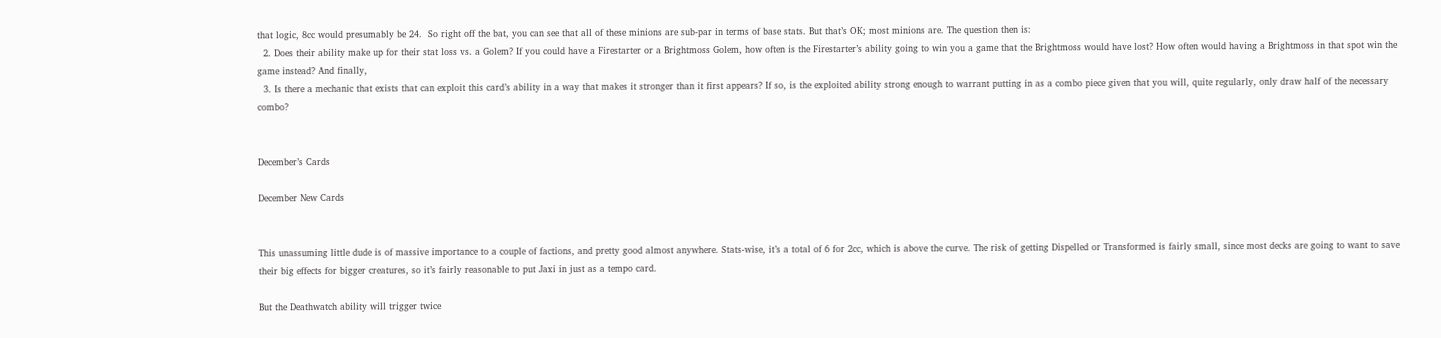that logic, 8cc would presumably be 24.  So right off the bat, you can see that all of these minions are sub-par in terms of base stats. But that’s OK; most minions are. The question then is:
  2. Does their ability make up for their stat loss vs. a Golem? If you could have a Firestarter or a Brightmoss Golem, how often is the Firestarter’s ability going to win you a game that the Brightmoss would have lost? How often would having a Brightmoss in that spot win the game instead? And finally,
  3. Is there a mechanic that exists that can exploit this card’s ability in a way that makes it stronger than it first appears? If so, is the exploited ability strong enough to warrant putting in as a combo piece given that you will, quite regularly, only draw half of the necessary combo?


December’s Cards

December New Cards


This unassuming little dude is of massive importance to a couple of factions, and pretty good almost anywhere. Stats-wise, it’s a total of 6 for 2cc, which is above the curve. The risk of getting Dispelled or Transformed is fairly small, since most decks are going to want to save their big effects for bigger creatures, so it’s fairly reasonable to put Jaxi in just as a tempo card.

But the Deathwatch ability will trigger twice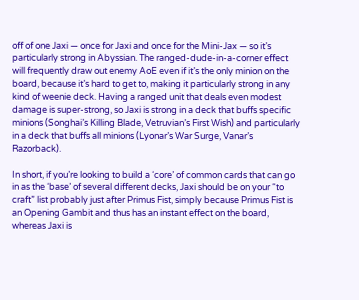off of one Jaxi — once for Jaxi and once for the Mini-Jax — so it’s particularly strong in Abyssian. The ranged-dude-in-a-corner effect will frequently draw out enemy AoE even if it’s the only minion on the board, because it’s hard to get to, making it particularly strong in any kind of weenie deck. Having a ranged unit that deals even modest damage is super-strong, so Jaxi is strong in a deck that buffs specific minions (Songhai’s Killing Blade, Vetruvian’s First Wish) and particularly in a deck that buffs all minions (Lyonar’s War Surge, Vanar’s Razorback).

In short, if you’re looking to build a ‘core’ of common cards that can go in as the ‘base’ of several different decks, Jaxi should be on your “to craft” list probably just after Primus Fist, simply because Primus Fist is an Opening Gambit and thus has an instant effect on the board, whereas Jaxi is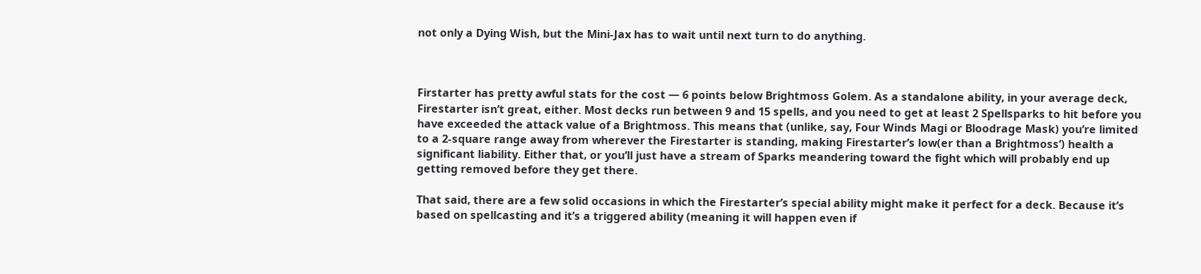not only a Dying Wish, but the Mini-Jax has to wait until next turn to do anything.



Firstarter has pretty awful stats for the cost — 6 points below Brightmoss Golem. As a standalone ability, in your average deck, Firestarter isn’t great, either. Most decks run between 9 and 15 spells, and you need to get at least 2 Spellsparks to hit before you have exceeded the attack value of a Brightmoss. This means that (unlike, say, Four Winds Magi or Bloodrage Mask) you’re limited to a 2-square range away from wherever the Firestarter is standing, making Firestarter’s low(er than a Brightmoss’) health a significant liability. Either that, or you’ll just have a stream of Sparks meandering toward the fight which will probably end up getting removed before they get there.

That said, there are a few solid occasions in which the Firestarter’s special ability might make it perfect for a deck. Because it’s based on spellcasting and it’s a triggered ability (meaning it will happen even if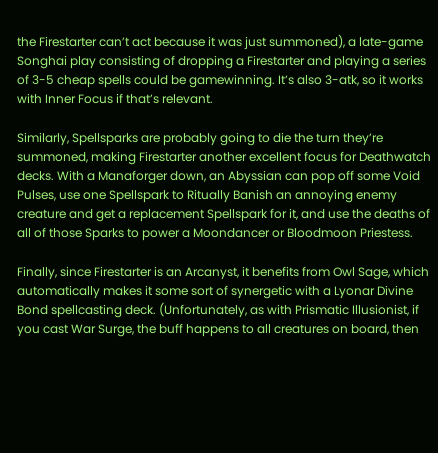the Firestarter can’t act because it was just summoned), a late-game Songhai play consisting of dropping a Firestarter and playing a series of 3-5 cheap spells could be gamewinning. It’s also 3-atk, so it works with Inner Focus if that’s relevant.

Similarly, Spellsparks are probably going to die the turn they’re summoned, making Firestarter another excellent focus for Deathwatch decks. With a Manaforger down, an Abyssian can pop off some Void Pulses, use one Spellspark to Ritually Banish an annoying enemy creature and get a replacement Spellspark for it, and use the deaths of all of those Sparks to power a Moondancer or Bloodmoon Priestess.

Finally, since Firestarter is an Arcanyst, it benefits from Owl Sage, which automatically makes it some sort of synergetic with a Lyonar Divine Bond spellcasting deck. (Unfortunately, as with Prismatic Illusionist, if you cast War Surge, the buff happens to all creatures on board, then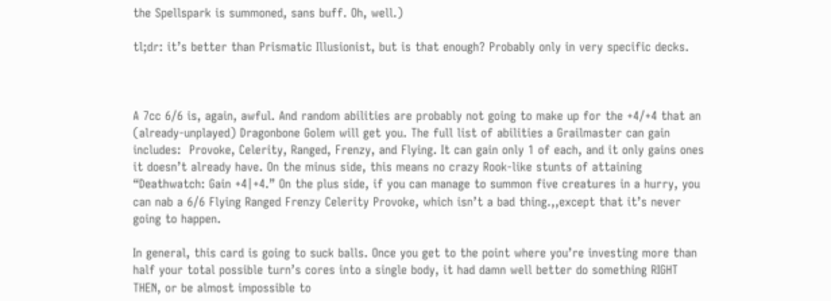the Spellspark is summoned, sans buff. Oh, well.)

tl;dr: it’s better than Prismatic Illusionist, but is that enough? Probably only in very specific decks.



A 7cc 6/6 is, again, awful. And random abilities are probably not going to make up for the +4/+4 that an (already-unplayed) Dragonbone Golem will get you. The full list of abilities a Grailmaster can gain includes:  Provoke, Celerity, Ranged, Frenzy, and Flying. It can gain only 1 of each, and it only gains ones it doesn’t already have. On the minus side, this means no crazy Rook-like stunts of attaining “Deathwatch: Gain +4|+4.” On the plus side, if you can manage to summon five creatures in a hurry, you can nab a 6/6 Flying Ranged Frenzy Celerity Provoke, which isn’t a bad thing.,,except that it’s never going to happen.

In general, this card is going to suck balls. Once you get to the point where you’re investing more than half your total possible turn’s cores into a single body, it had damn well better do something RIGHT THEN, or be almost impossible to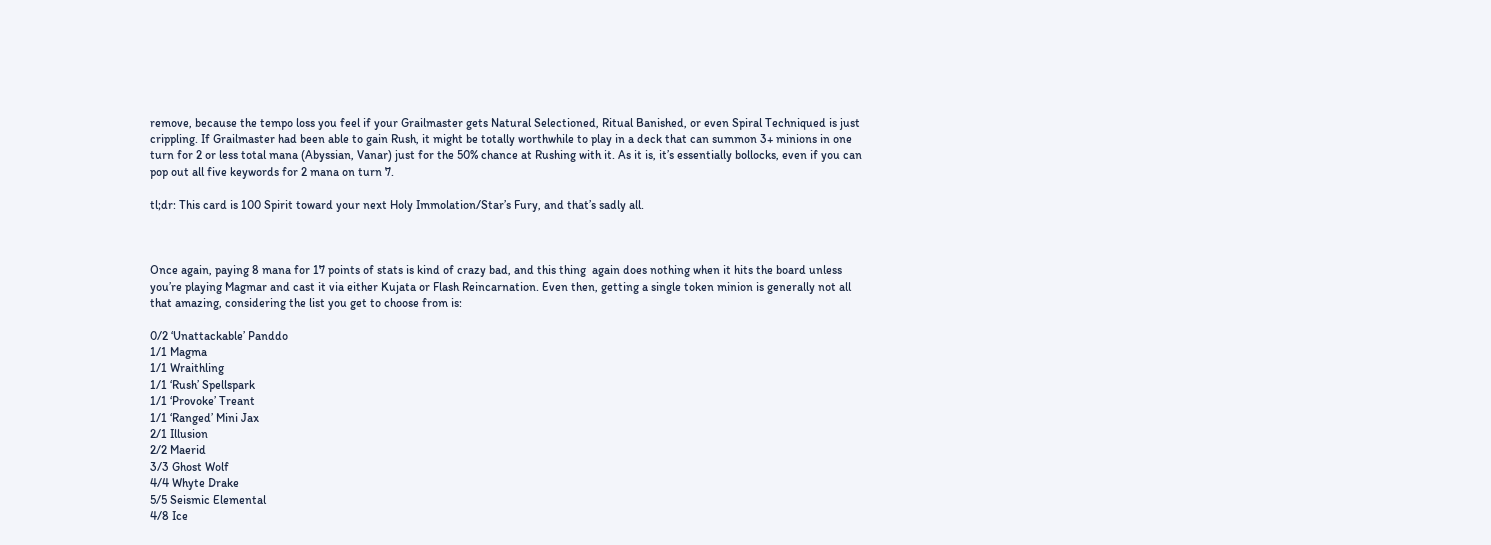remove, because the tempo loss you feel if your Grailmaster gets Natural Selectioned, Ritual Banished, or even Spiral Techniqued is just crippling. If Grailmaster had been able to gain Rush, it might be totally worthwhile to play in a deck that can summon 3+ minions in one turn for 2 or less total mana (Abyssian, Vanar) just for the 50% chance at Rushing with it. As it is, it’s essentially bollocks, even if you can pop out all five keywords for 2 mana on turn 7.

tl;dr: This card is 100 Spirit toward your next Holy Immolation/Star’s Fury, and that’s sadly all.



Once again, paying 8 mana for 17 points of stats is kind of crazy bad, and this thing  again does nothing when it hits the board unless you’re playing Magmar and cast it via either Kujata or Flash Reincarnation. Even then, getting a single token minion is generally not all that amazing, considering the list you get to choose from is:

0/2 ‘Unattackable’ Panddo
1/1 Magma
1/1 Wraithling
1/1 ‘Rush’ Spellspark
1/1 ‘Provoke’ Treant
1/1 ‘Ranged’ Mini Jax
2/1 Illusion
2/2 Maerid
3/3 Ghost Wolf
4/4 Whyte Drake
5/5 Seismic Elemental
4/8 Ice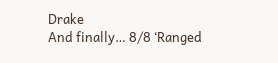Drake
And finally… 8/8 ‘Ranged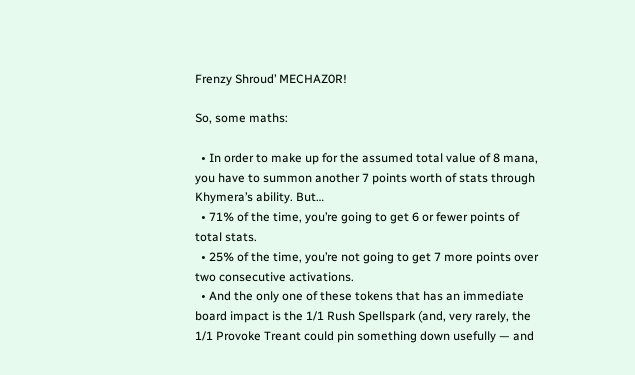Frenzy Shroud’ MECHAZ0R!

So, some maths:

  • In order to make up for the assumed total value of 8 mana, you have to summon another 7 points worth of stats through Khymera’s ability. But…
  • 71% of the time, you’re going to get 6 or fewer points of total stats.
  • 25% of the time, you’re not going to get 7 more points over two consecutive activations.
  • And the only one of these tokens that has an immediate board impact is the 1/1 Rush Spellspark (and, very rarely, the 1/1 Provoke Treant could pin something down usefully — and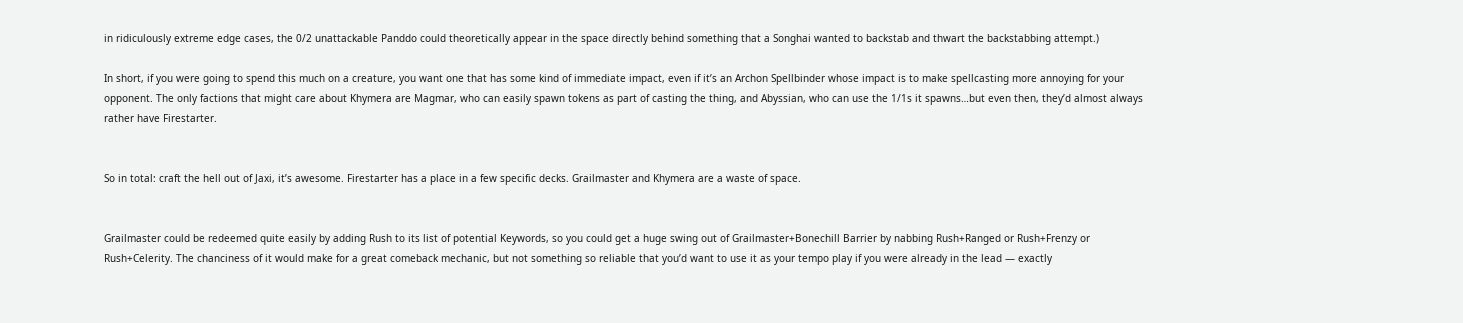in ridiculously extreme edge cases, the 0/2 unattackable Panddo could theoretically appear in the space directly behind something that a Songhai wanted to backstab and thwart the backstabbing attempt.)

In short, if you were going to spend this much on a creature, you want one that has some kind of immediate impact, even if it’s an Archon Spellbinder whose impact is to make spellcasting more annoying for your opponent. The only factions that might care about Khymera are Magmar, who can easily spawn tokens as part of casting the thing, and Abyssian, who can use the 1/1s it spawns…but even then, they’d almost always rather have Firestarter.


So in total: craft the hell out of Jaxi, it’s awesome. Firestarter has a place in a few specific decks. Grailmaster and Khymera are a waste of space.


Grailmaster could be redeemed quite easily by adding Rush to its list of potential Keywords, so you could get a huge swing out of Grailmaster+Bonechill Barrier by nabbing Rush+Ranged or Rush+Frenzy or Rush+Celerity. The chanciness of it would make for a great comeback mechanic, but not something so reliable that you’d want to use it as your tempo play if you were already in the lead — exactly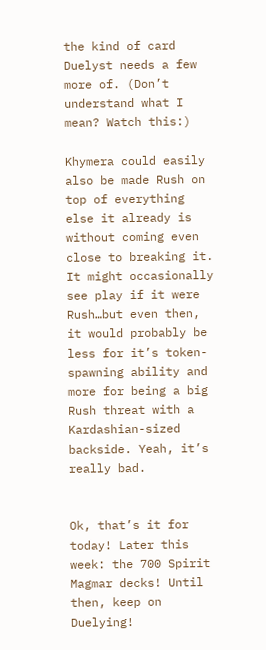the kind of card Duelyst needs a few more of. (Don’t understand what I mean? Watch this:)

Khymera could easily also be made Rush on top of everything else it already is without coming even close to breaking it. It might occasionally see play if it were Rush…but even then, it would probably be less for it’s token-spawning ability and more for being a big Rush threat with a Kardashian-sized backside. Yeah, it’s really bad.


Ok, that’s it for today! Later this week: the 700 Spirit Magmar decks! Until then, keep on Duelying!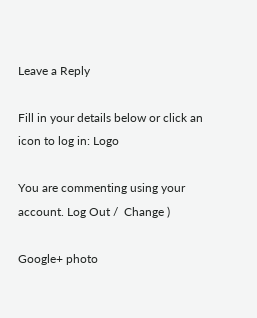Leave a Reply

Fill in your details below or click an icon to log in: Logo

You are commenting using your account. Log Out /  Change )

Google+ photo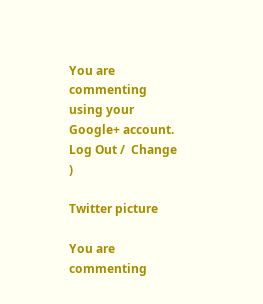You are commenting using your Google+ account. Log Out /  Change )

Twitter picture

You are commenting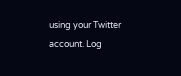using your Twitter account. Log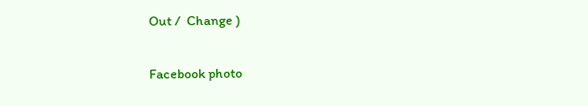Out /  Change )

Facebook photo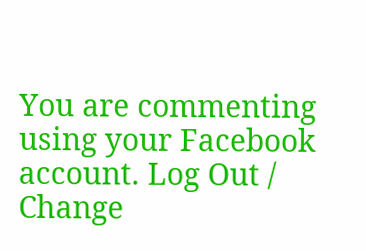You are commenting using your Facebook account. Log Out /  Change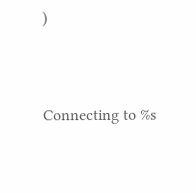)


Connecting to %s